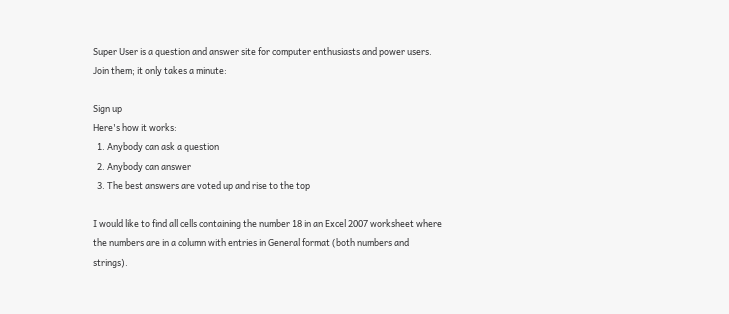Super User is a question and answer site for computer enthusiasts and power users. Join them; it only takes a minute:

Sign up
Here's how it works:
  1. Anybody can ask a question
  2. Anybody can answer
  3. The best answers are voted up and rise to the top

I would like to find all cells containing the number 18 in an Excel 2007 worksheet where the numbers are in a column with entries in General format (both numbers and strings).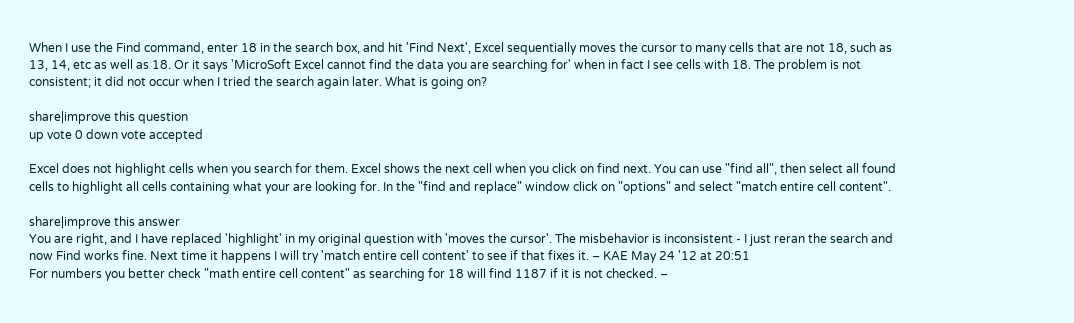When I use the Find command, enter 18 in the search box, and hit 'Find Next', Excel sequentially moves the cursor to many cells that are not 18, such as 13, 14, etc as well as 18. Or it says 'MicroSoft Excel cannot find the data you are searching for' when in fact I see cells with 18. The problem is not consistent; it did not occur when I tried the search again later. What is going on?

share|improve this question
up vote 0 down vote accepted

Excel does not highlight cells when you search for them. Excel shows the next cell when you click on find next. You can use "find all", then select all found cells to highlight all cells containing what your are looking for. In the "find and replace" window click on "options" and select "match entire cell content".

share|improve this answer
You are right, and I have replaced 'highlight' in my original question with 'moves the cursor'. The misbehavior is inconsistent - I just reran the search and now Find works fine. Next time it happens I will try 'match entire cell content' to see if that fixes it. – KAE May 24 '12 at 20:51
For numbers you better check "math entire cell content" as searching for 18 will find 1187 if it is not checked. –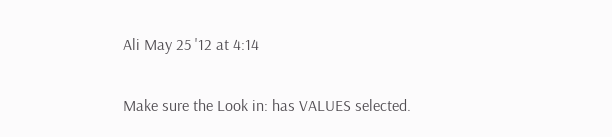Ali May 25 '12 at 4:14

Make sure the Look in: has VALUES selected.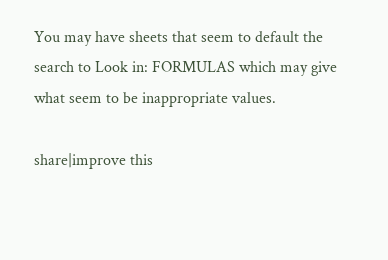You may have sheets that seem to default the search to Look in: FORMULAS which may give what seem to be inappropriate values.

share|improve this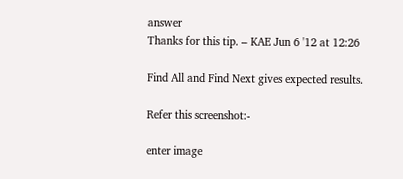answer
Thanks for this tip. – KAE Jun 6 '12 at 12:26

Find All and Find Next gives expected results.

Refer this screenshot:-

enter image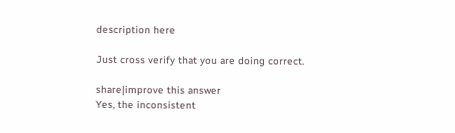description here

Just cross verify that you are doing correct.

share|improve this answer
Yes, the inconsistent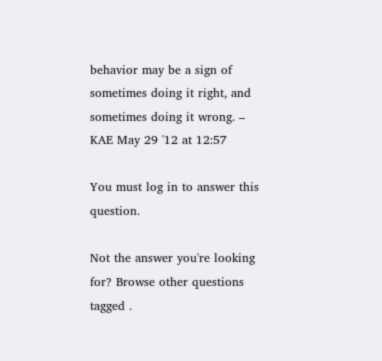behavior may be a sign of sometimes doing it right, and sometimes doing it wrong. – KAE May 29 '12 at 12:57

You must log in to answer this question.

Not the answer you're looking for? Browse other questions tagged .